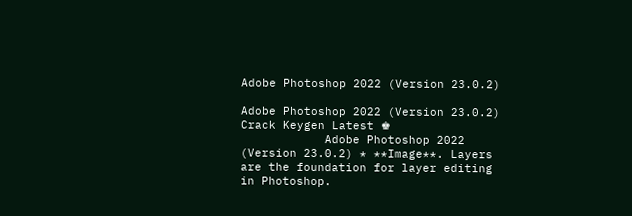Adobe Photoshop 2022 (Version 23.0.2)

Adobe Photoshop 2022 (Version 23.0.2) Crack Keygen Latest ♚
            Adobe Photoshop 2022 (Version 23.0.2) * **Image**. Layers are the foundation for layer editing in Photoshop.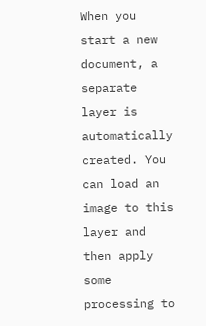When you start a new document, a separate layer is automatically created. You can load an image to this layer and then apply some processing to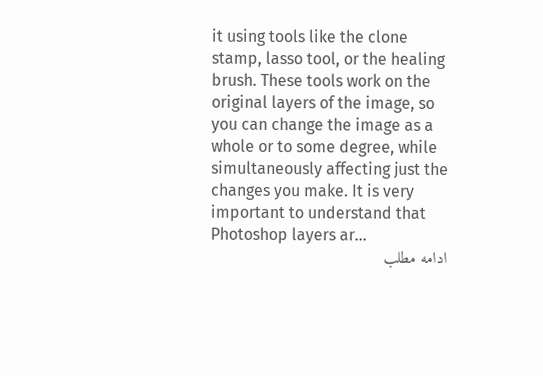it using tools like the clone stamp, lasso tool, or the healing brush. These tools work on the original layers of the image, so you can change the image as a whole or to some degree, while simultaneously affecting just the changes you make. It is very important to understand that Photoshop layers ar...
ادامه مطلب